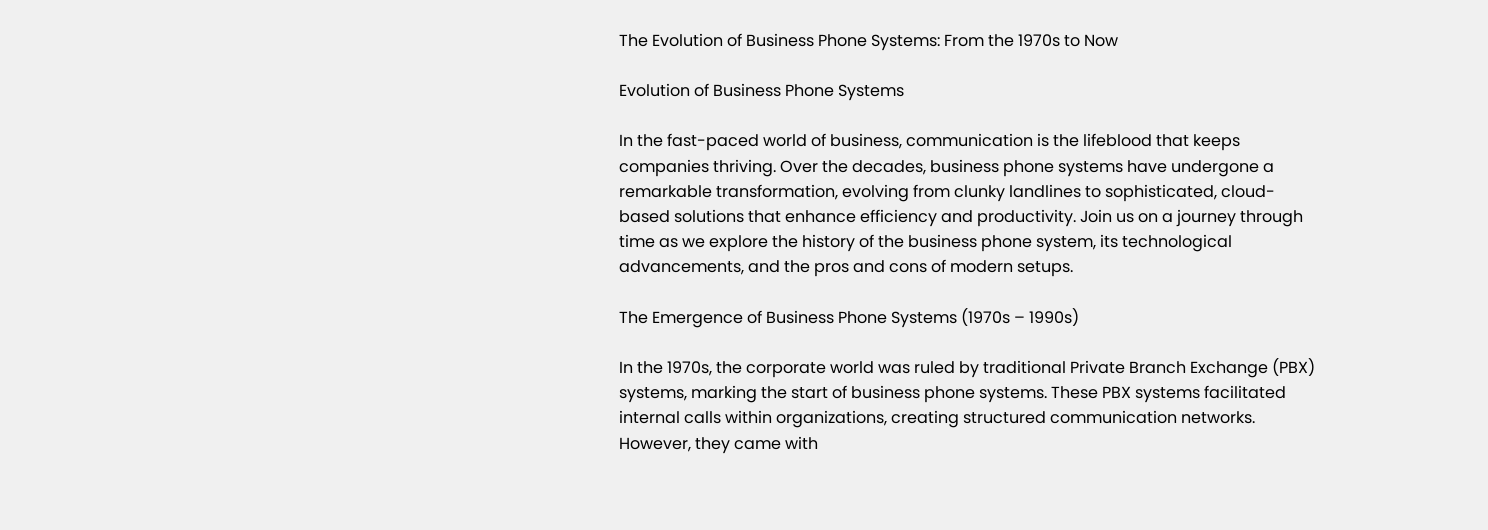The Evolution of Business Phone Systems: From the 1970s to Now

Evolution of Business Phone Systems

In the fast-paced world of business, communication is the lifeblood that keeps companies thriving. Over the decades, business phone systems have undergone a remarkable transformation, evolving from clunky landlines to sophisticated, cloud-based solutions that enhance efficiency and productivity. Join us on a journey through time as we explore the history of the business phone system, its technological advancements, and the pros and cons of modern setups.

The Emergence of Business Phone Systems (1970s – 1990s)

In the 1970s, the corporate world was ruled by traditional Private Branch Exchange (PBX) systems, marking the start of business phone systems. These PBX systems facilitated internal calls within organizations, creating structured communication networks. However, they came with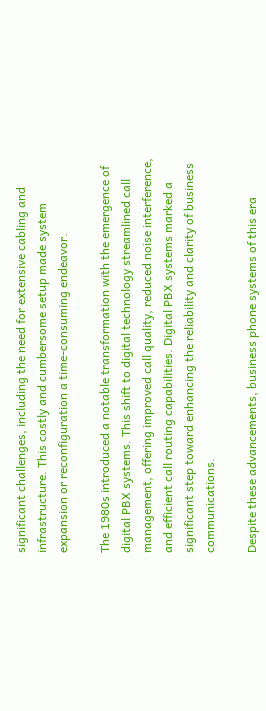significant challenges, including the need for extensive cabling and infrastructure. This costly and cumbersome setup made system expansion or reconfiguration a time-consuming endeavor.

The 1980s introduced a notable transformation with the emergence of digital PBX systems. This shift to digital technology streamlined call management, offering improved call quality, reduced noise interference, and efficient call routing capabilities. Digital PBX systems marked a significant step toward enhancing the reliability and clarity of business communications.

Despite these advancements, business phone systems of this era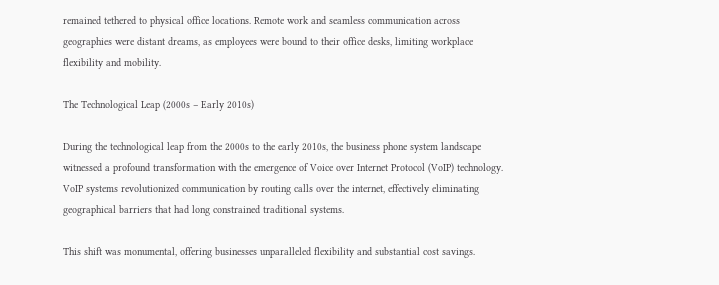remained tethered to physical office locations. Remote work and seamless communication across geographies were distant dreams, as employees were bound to their office desks, limiting workplace flexibility and mobility.

The Technological Leap (2000s – Early 2010s)

During the technological leap from the 2000s to the early 2010s, the business phone system landscape witnessed a profound transformation with the emergence of Voice over Internet Protocol (VoIP) technology. VoIP systems revolutionized communication by routing calls over the internet, effectively eliminating geographical barriers that had long constrained traditional systems.

This shift was monumental, offering businesses unparalleled flexibility and substantial cost savings.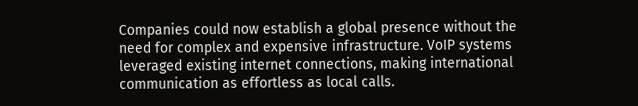Companies could now establish a global presence without the need for complex and expensive infrastructure. VoIP systems leveraged existing internet connections, making international communication as effortless as local calls.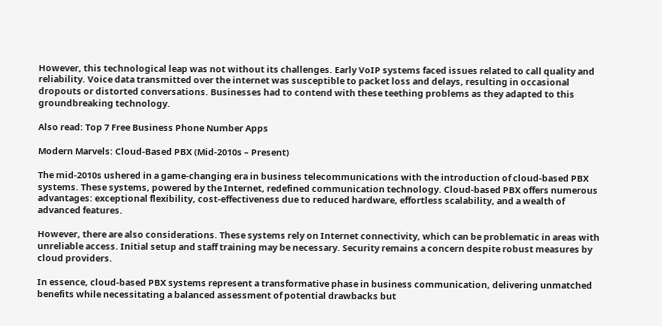However, this technological leap was not without its challenges. Early VoIP systems faced issues related to call quality and reliability. Voice data transmitted over the internet was susceptible to packet loss and delays, resulting in occasional dropouts or distorted conversations. Businesses had to contend with these teething problems as they adapted to this groundbreaking technology.

Also read: Top 7 Free Business Phone Number Apps

Modern Marvels: Cloud-Based PBX (Mid-2010s – Present)

The mid-2010s ushered in a game-changing era in business telecommunications with the introduction of cloud-based PBX systems. These systems, powered by the Internet, redefined communication technology. Cloud-based PBX offers numerous advantages: exceptional flexibility, cost-effectiveness due to reduced hardware, effortless scalability, and a wealth of advanced features.

However, there are also considerations. These systems rely on Internet connectivity, which can be problematic in areas with unreliable access. Initial setup and staff training may be necessary. Security remains a concern despite robust measures by cloud providers.

In essence, cloud-based PBX systems represent a transformative phase in business communication, delivering unmatched benefits while necessitating a balanced assessment of potential drawbacks but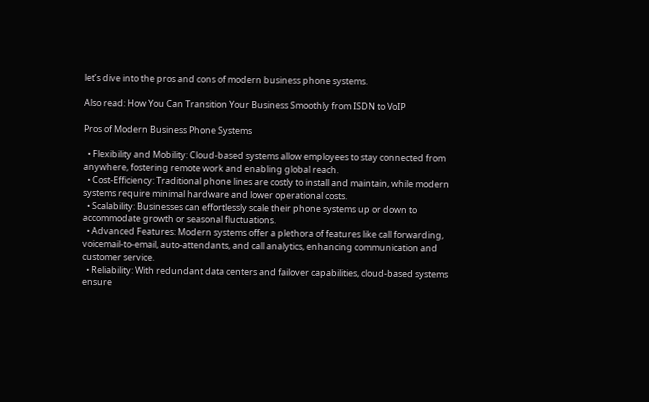let’s dive into the pros and cons of modern business phone systems.

Also read: How You Can Transition Your Business Smoothly from ISDN to VoIP

Pros of Modern Business Phone Systems

  • Flexibility and Mobility: Cloud-based systems allow employees to stay connected from anywhere, fostering remote work and enabling global reach.
  • Cost-Efficiency: Traditional phone lines are costly to install and maintain, while modern systems require minimal hardware and lower operational costs.
  • Scalability: Businesses can effortlessly scale their phone systems up or down to accommodate growth or seasonal fluctuations.
  • Advanced Features: Modern systems offer a plethora of features like call forwarding, voicemail-to-email, auto-attendants, and call analytics, enhancing communication and customer service.
  • Reliability: With redundant data centers and failover capabilities, cloud-based systems ensure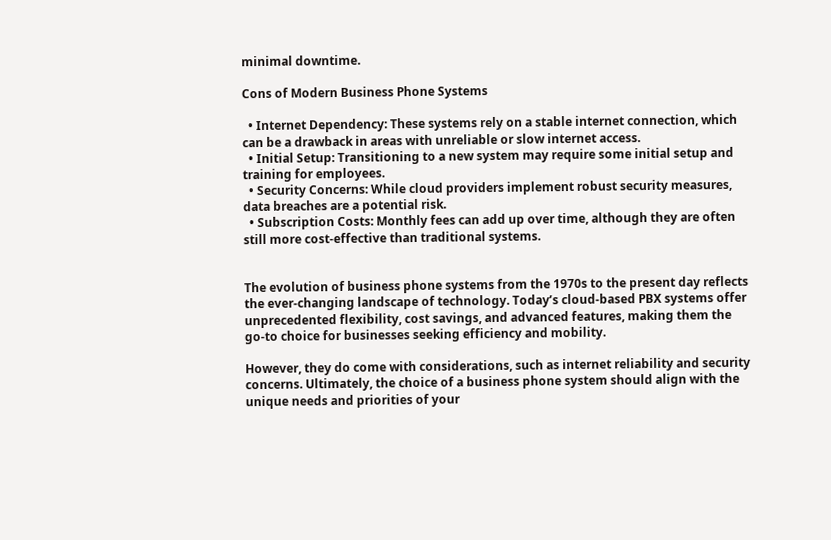minimal downtime.

Cons of Modern Business Phone Systems

  • Internet Dependency: These systems rely on a stable internet connection, which can be a drawback in areas with unreliable or slow internet access.
  • Initial Setup: Transitioning to a new system may require some initial setup and training for employees.
  • Security Concerns: While cloud providers implement robust security measures, data breaches are a potential risk.
  • Subscription Costs: Monthly fees can add up over time, although they are often still more cost-effective than traditional systems.


The evolution of business phone systems from the 1970s to the present day reflects the ever-changing landscape of technology. Today’s cloud-based PBX systems offer unprecedented flexibility, cost savings, and advanced features, making them the go-to choice for businesses seeking efficiency and mobility.

However, they do come with considerations, such as internet reliability and security concerns. Ultimately, the choice of a business phone system should align with the unique needs and priorities of your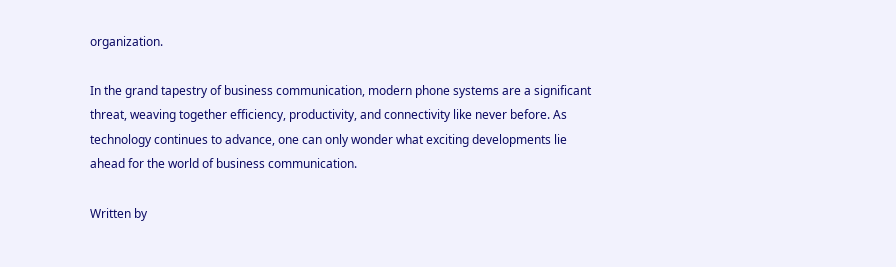organization.

In the grand tapestry of business communication, modern phone systems are a significant threat, weaving together efficiency, productivity, and connectivity like never before. As technology continues to advance, one can only wonder what exciting developments lie ahead for the world of business communication.

Written by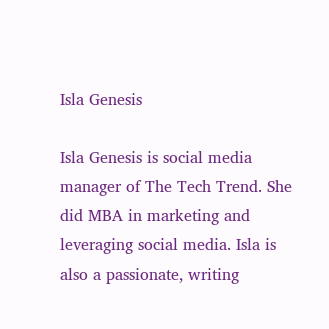Isla Genesis

Isla Genesis is social media manager of The Tech Trend. She did MBA in marketing and leveraging social media. Isla is also a passionate, writing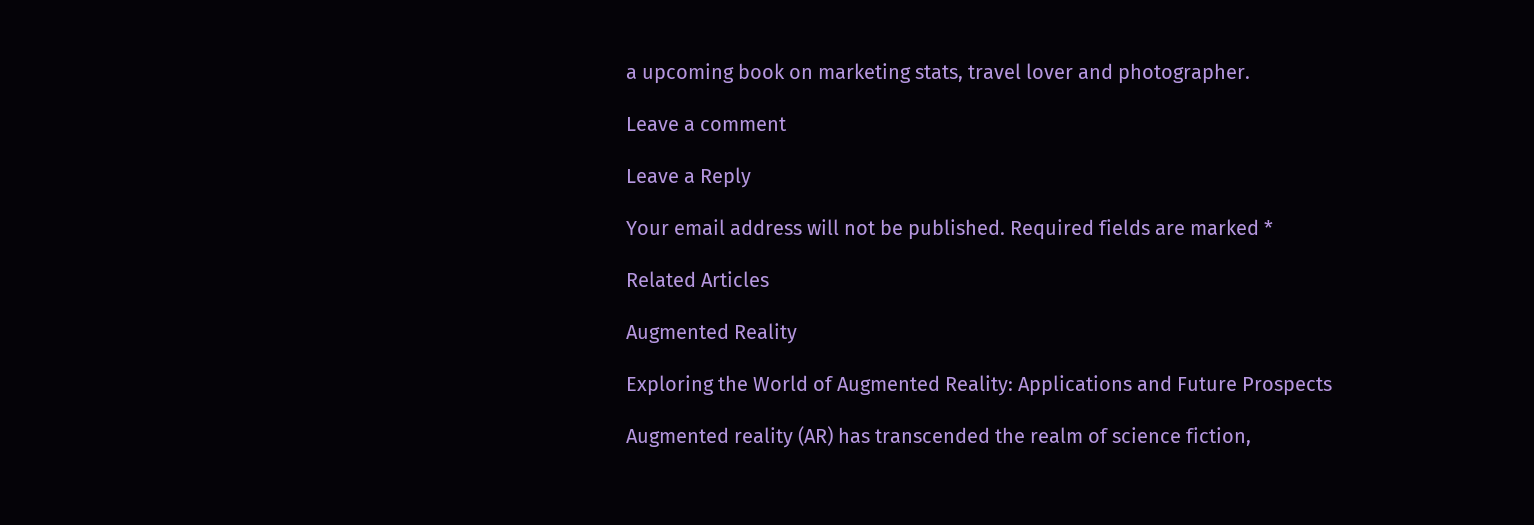a upcoming book on marketing stats, travel lover and photographer.

Leave a comment

Leave a Reply

Your email address will not be published. Required fields are marked *

Related Articles

Augmented Reality

Exploring the World of Augmented Reality: Applications and Future Prospects

Augmented reality (AR) has transcended the realm of science fiction,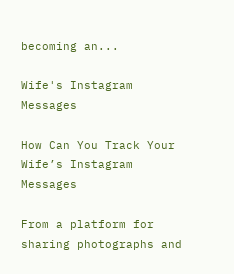becoming an...

Wife's Instagram Messages

How Can You Track Your Wife’s Instagram Messages

From a platform for sharing photographs and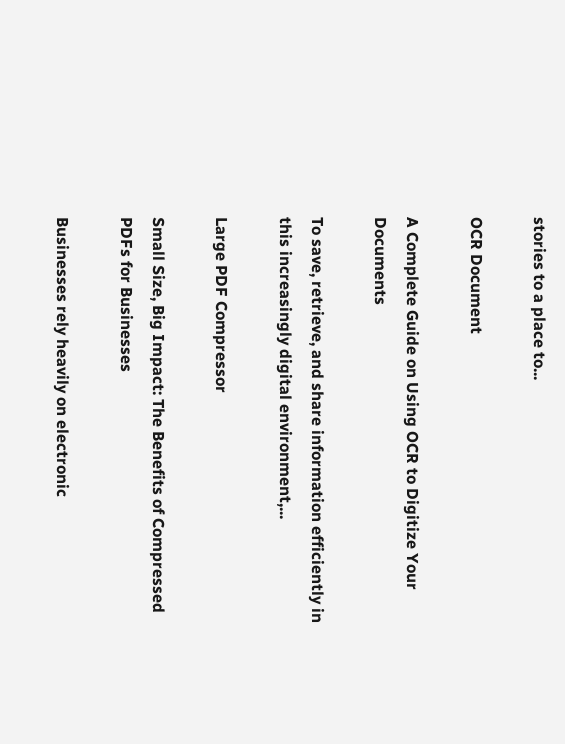stories to a place to...

OCR Document

A Complete Guide on Using OCR to Digitize Your Documents

To save, retrieve, and share information efficiently in this increasingly digital environment,...

Large PDF Compressor

Small Size, Big Impact: The Benefits of Compressed PDFs for Businesses

Businesses rely heavily on electronic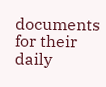documents for their daily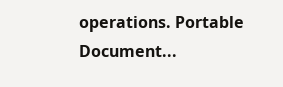operations. Portable Document...